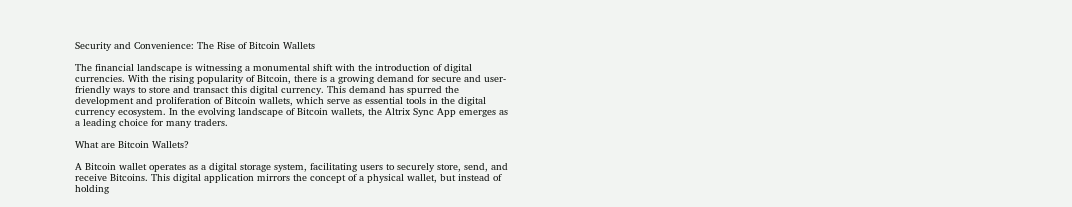Security and Convenience: The Rise of Bitcoin Wallets

The financial landscape is witnessing a monumental shift with the introduction of digital currencies. With the rising popularity of Bitcoin, there is a growing demand for secure and user-friendly ways to store and transact this digital currency. This demand has spurred the development and proliferation of Bitcoin wallets, which serve as essential tools in the digital currency ecosystem. In the evolving landscape of Bitcoin wallets, the Altrix Sync App emerges as a leading choice for many traders.

What are Bitcoin Wallets?

A Bitcoin wallet operates as a digital storage system, facilitating users to securely store, send, and receive Bitcoins. This digital application mirrors the concept of a physical wallet, but instead of holding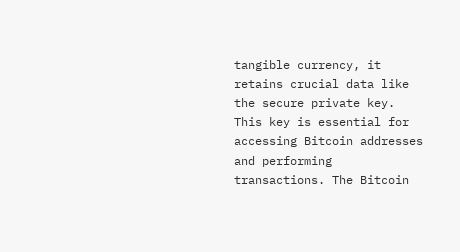tangible currency, it retains crucial data like the secure private key. This key is essential for accessing Bitcoin addresses and performing transactions. The Bitcoin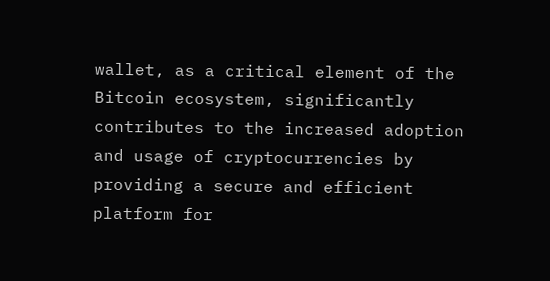wallet, as a critical element of the Bitcoin ecosystem, significantly contributes to the increased adoption and usage of cryptocurrencies by providing a secure and efficient platform for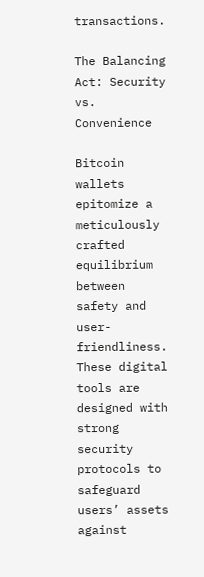transactions.

The Balancing Act: Security vs. Convenience

Bitcoin wallets epitomize a meticulously crafted equilibrium between safety and user-friendliness. These digital tools are designed with strong security protocols to safeguard users’ assets against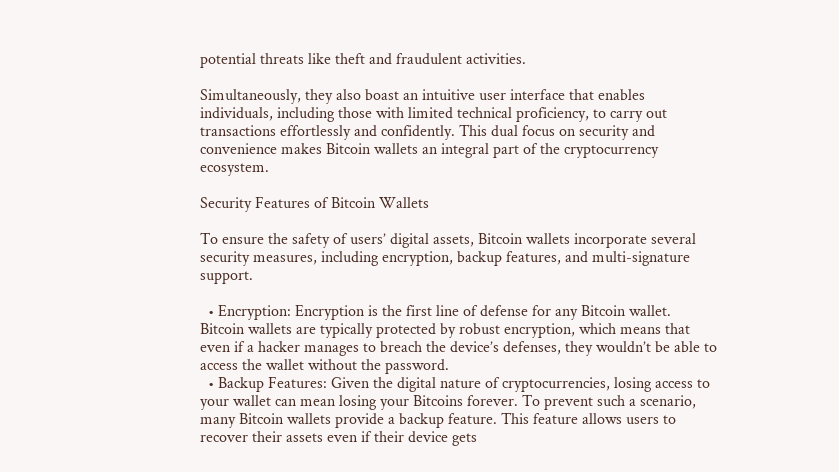potential threats like theft and fraudulent activities.

Simultaneously, they also boast an intuitive user interface that enables individuals, including those with limited technical proficiency, to carry out transactions effortlessly and confidently. This dual focus on security and convenience makes Bitcoin wallets an integral part of the cryptocurrency ecosystem.

Security Features of Bitcoin Wallets

To ensure the safety of users’ digital assets, Bitcoin wallets incorporate several security measures, including encryption, backup features, and multi-signature support.

  • Encryption: Encryption is the first line of defense for any Bitcoin wallet. Bitcoin wallets are typically protected by robust encryption, which means that even if a hacker manages to breach the device’s defenses, they wouldn’t be able to access the wallet without the password.
  • Backup Features: Given the digital nature of cryptocurrencies, losing access to your wallet can mean losing your Bitcoins forever. To prevent such a scenario, many Bitcoin wallets provide a backup feature. This feature allows users to recover their assets even if their device gets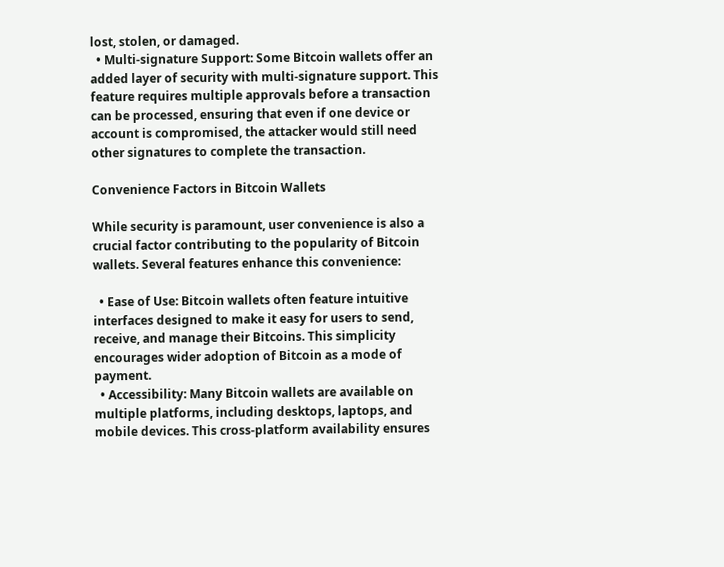lost, stolen, or damaged.
  • Multi-signature Support: Some Bitcoin wallets offer an added layer of security with multi-signature support. This feature requires multiple approvals before a transaction can be processed, ensuring that even if one device or account is compromised, the attacker would still need other signatures to complete the transaction.

Convenience Factors in Bitcoin Wallets

While security is paramount, user convenience is also a crucial factor contributing to the popularity of Bitcoin wallets. Several features enhance this convenience:

  • Ease of Use: Bitcoin wallets often feature intuitive interfaces designed to make it easy for users to send, receive, and manage their Bitcoins. This simplicity encourages wider adoption of Bitcoin as a mode of payment.
  • Accessibility: Many Bitcoin wallets are available on multiple platforms, including desktops, laptops, and mobile devices. This cross-platform availability ensures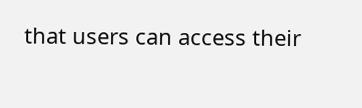that users can access their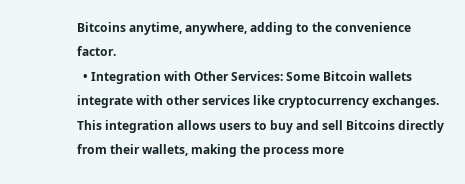Bitcoins anytime, anywhere, adding to the convenience factor.
  • Integration with Other Services: Some Bitcoin wallets integrate with other services like cryptocurrency exchanges. This integration allows users to buy and sell Bitcoins directly from their wallets, making the process more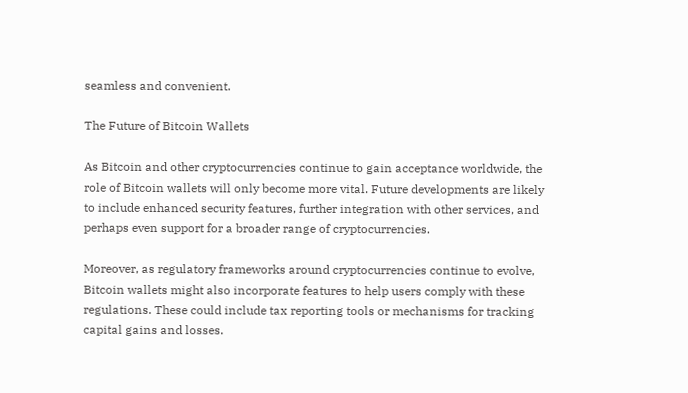seamless and convenient.

The Future of Bitcoin Wallets

As Bitcoin and other cryptocurrencies continue to gain acceptance worldwide, the role of Bitcoin wallets will only become more vital. Future developments are likely to include enhanced security features, further integration with other services, and perhaps even support for a broader range of cryptocurrencies.

Moreover, as regulatory frameworks around cryptocurrencies continue to evolve, Bitcoin wallets might also incorporate features to help users comply with these regulations. These could include tax reporting tools or mechanisms for tracking capital gains and losses.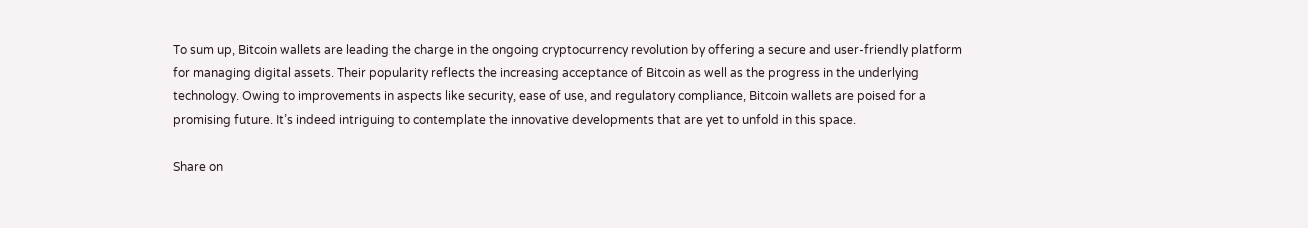To sum up, Bitcoin wallets are leading the charge in the ongoing cryptocurrency revolution by offering a secure and user-friendly platform for managing digital assets. Their popularity reflects the increasing acceptance of Bitcoin as well as the progress in the underlying technology. Owing to improvements in aspects like security, ease of use, and regulatory compliance, Bitcoin wallets are poised for a promising future. It’s indeed intriguing to contemplate the innovative developments that are yet to unfold in this space.

Share on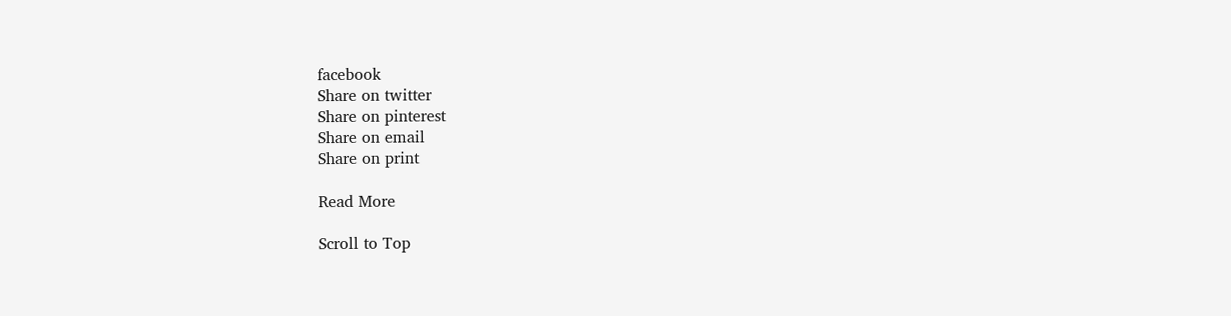facebook
Share on twitter
Share on pinterest
Share on email
Share on print

Read More

Scroll to Top